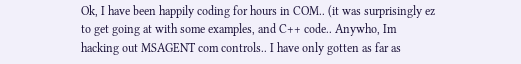Ok, I have been happily coding for hours in COM.. (it was surprisingly ez to get going at with some examples, and C++ code.. Anywho, Im hacking out MSAGENT com controls.. I have only gotten as far as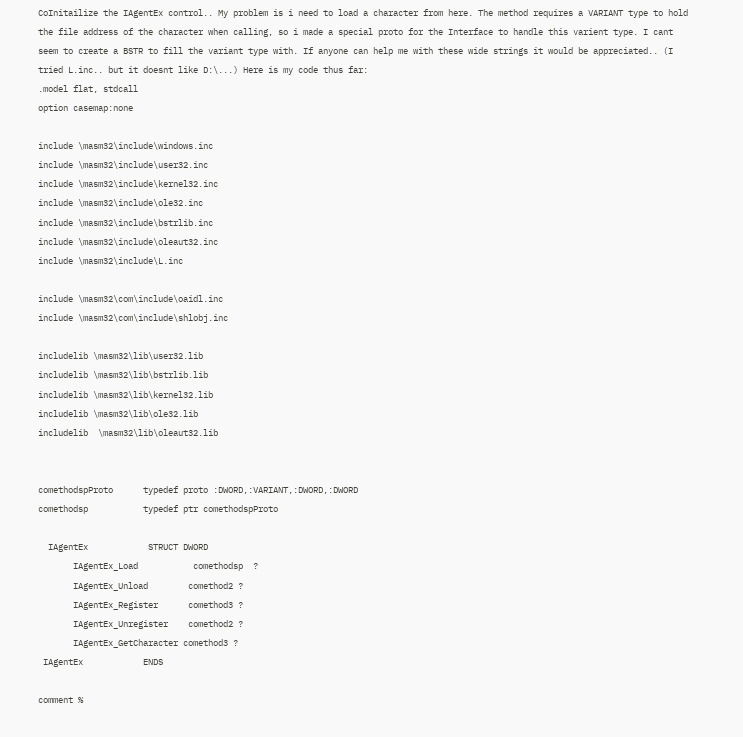CoInitailize the IAgentEx control.. My problem is i need to load a character from here. The method requires a VARIANT type to hold the file address of the character when calling, so i made a special proto for the Interface to handle this varient type. I cant seem to create a BSTR to fill the variant type with. If anyone can help me with these wide strings it would be appreciated.. (I tried L.inc.. but it doesnt like D:\...) Here is my code thus far:
.model flat, stdcall
option casemap:none

include \masm32\include\windows.inc
include \masm32\include\user32.inc
include \masm32\include\kernel32.inc
include \masm32\include\ole32.inc
include \masm32\include\bstrlib.inc
include \masm32\include\oleaut32.inc
include \masm32\include\L.inc

include \masm32\com\include\oaidl.inc
include \masm32\com\include\shlobj.inc

includelib \masm32\lib\user32.lib
includelib \masm32\lib\bstrlib.lib
includelib \masm32\lib\kernel32.lib
includelib \masm32\lib\ole32.lib
includelib  \masm32\lib\oleaut32.lib


comethodspProto      typedef proto :DWORD,:VARIANT,:DWORD,:DWORD
comethodsp           typedef ptr comethodspProto

  IAgentEx            STRUCT DWORD
       IAgentEx_Load           comethodsp  ?
       IAgentEx_Unload        comethod2 ?
       IAgentEx_Register      comethod3 ?
       IAgentEx_Unregister    comethod2 ?
       IAgentEx_GetCharacter comethod3 ?
 IAgentEx            ENDS

comment %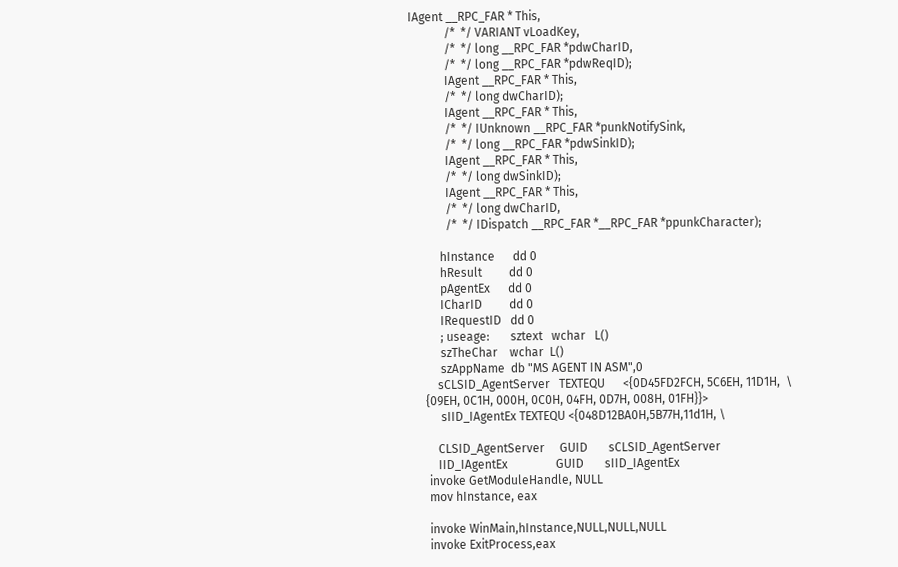IAgent __RPC_FAR * This,
            /*  */ VARIANT vLoadKey,
            /*  */ long __RPC_FAR *pdwCharID,
            /*  */ long __RPC_FAR *pdwReqID);
            IAgent __RPC_FAR * This,
            /*  */ long dwCharID);
            IAgent __RPC_FAR * This,
            /*  */ IUnknown __RPC_FAR *punkNotifySink,
            /*  */ long __RPC_FAR *pdwSinkID);
            IAgent __RPC_FAR * This,
            /*  */ long dwSinkID);
            IAgent __RPC_FAR * This,
            /*  */ long dwCharID,
            /*  */ IDispatch __RPC_FAR *__RPC_FAR *ppunkCharacter);

          hInstance      dd 0
          hResult         dd 0
          pAgentEx      dd 0
          ICharID         dd 0
          IRequestID   dd 0
          ; useage:       sztext   wchar   L()
          szTheChar    wchar  L()
          szAppName  db "MS AGENT IN ASM",0
         sCLSID_AgentServer   TEXTEQU      <{0D45FD2FCH, 5C6EH, 11D1H,  \
     {09EH, 0C1H, 000H, 0C0H, 04FH, 0D7H, 008H, 01FH}}>
          sIID_IAgentEx TEXTEQU <{048D12BA0H,5B77H,11d1H, \

         CLSID_AgentServer     GUID       sCLSID_AgentServer
         IID_IAgentEx                GUID       sIID_IAgentEx
      invoke GetModuleHandle, NULL
      mov hInstance, eax

      invoke WinMain,hInstance,NULL,NULL,NULL
      invoke ExitProcess,eax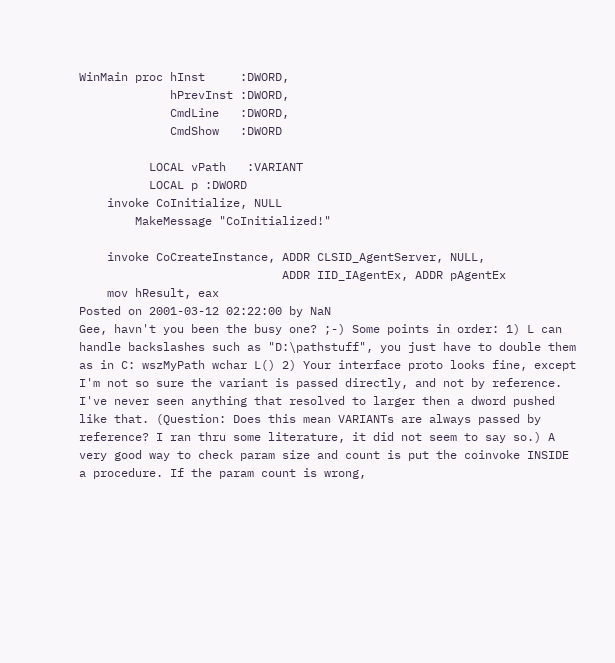WinMain proc hInst     :DWORD,
             hPrevInst :DWORD,
             CmdLine   :DWORD,
             CmdShow   :DWORD

          LOCAL vPath   :VARIANT
          LOCAL p :DWORD
    invoke CoInitialize, NULL
        MakeMessage "CoInitialized!"

    invoke CoCreateInstance, ADDR CLSID_AgentServer, NULL,
                             ADDR IID_IAgentEx, ADDR pAgentEx
    mov hResult, eax
Posted on 2001-03-12 02:22:00 by NaN
Gee, havn't you been the busy one? ;-) Some points in order: 1) L can handle backslashes such as "D:\pathstuff", you just have to double them as in C: wszMyPath wchar L() 2) Your interface proto looks fine, except I'm not so sure the variant is passed directly, and not by reference. I've never seen anything that resolved to larger then a dword pushed like that. (Question: Does this mean VARIANTs are always passed by reference? I ran thru some literature, it did not seem to say so.) A very good way to check param size and count is put the coinvoke INSIDE a procedure. If the param count is wrong,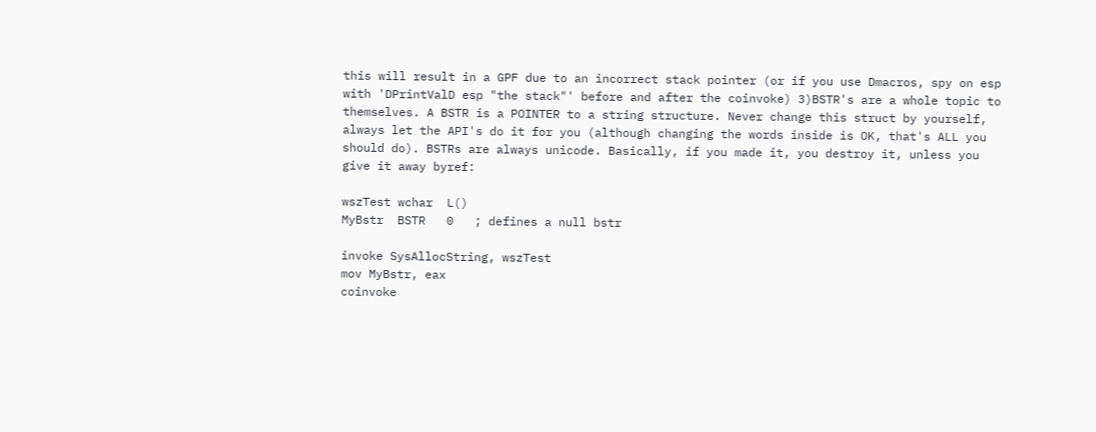this will result in a GPF due to an incorrect stack pointer (or if you use Dmacros, spy on esp with 'DPrintValD esp "the stack"' before and after the coinvoke) 3)BSTR's are a whole topic to themselves. A BSTR is a POINTER to a string structure. Never change this struct by yourself, always let the API's do it for you (although changing the words inside is OK, that's ALL you should do). BSTRs are always unicode. Basically, if you made it, you destroy it, unless you give it away byref:

wszTest wchar  L()
MyBstr  BSTR   0   ; defines a null bstr

invoke SysAllocString, wszTest
mov MyBstr, eax
coinvoke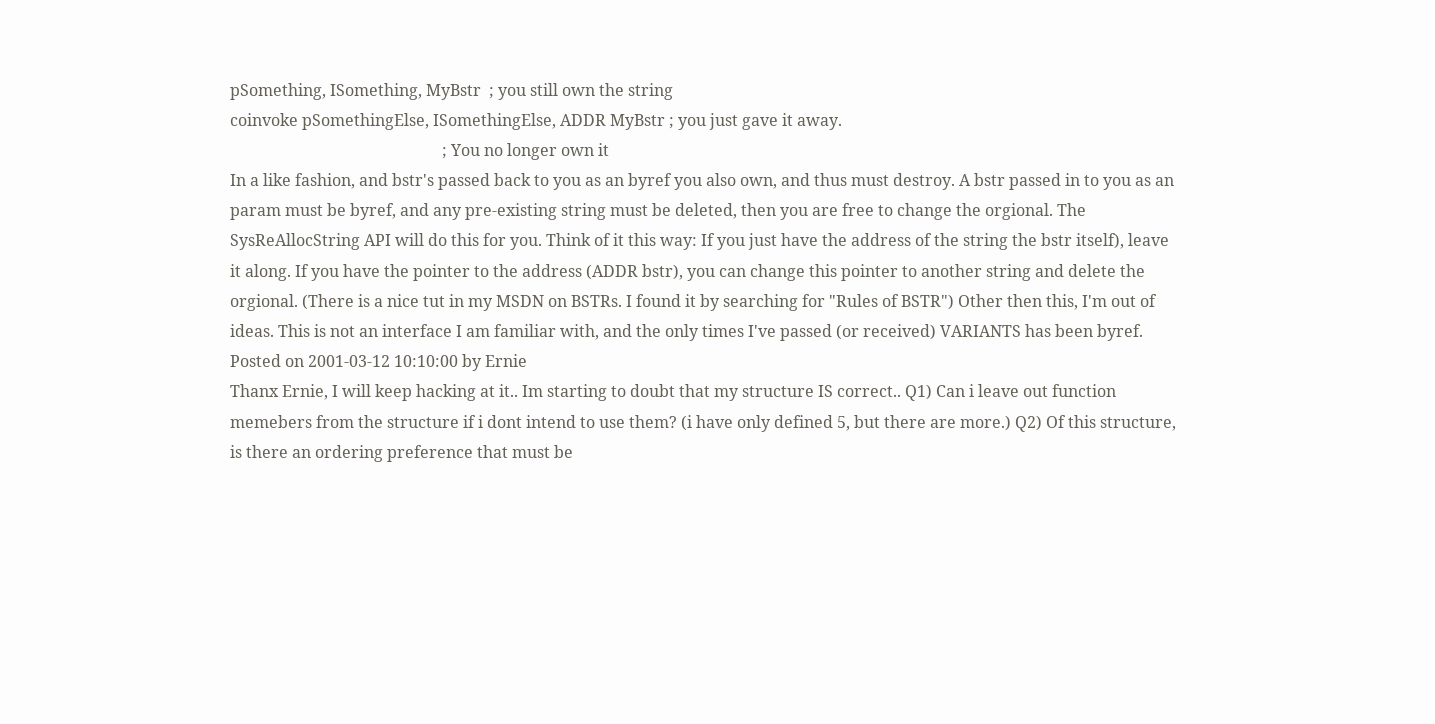pSomething, ISomething, MyBstr  ; you still own the string
coinvoke pSomethingElse, ISomethingElse, ADDR MyBstr ; you just gave it away.
                                                     ; You no longer own it
In a like fashion, and bstr's passed back to you as an byref you also own, and thus must destroy. A bstr passed in to you as an param must be byref, and any pre-existing string must be deleted, then you are free to change the orgional. The SysReAllocString API will do this for you. Think of it this way: If you just have the address of the string the bstr itself), leave it along. If you have the pointer to the address (ADDR bstr), you can change this pointer to another string and delete the orgional. (There is a nice tut in my MSDN on BSTRs. I found it by searching for "Rules of BSTR") Other then this, I'm out of ideas. This is not an interface I am familiar with, and the only times I've passed (or received) VARIANTS has been byref.
Posted on 2001-03-12 10:10:00 by Ernie
Thanx Ernie, I will keep hacking at it.. Im starting to doubt that my structure IS correct.. Q1) Can i leave out function memebers from the structure if i dont intend to use them? (i have only defined 5, but there are more.) Q2) Of this structure, is there an ordering preference that must be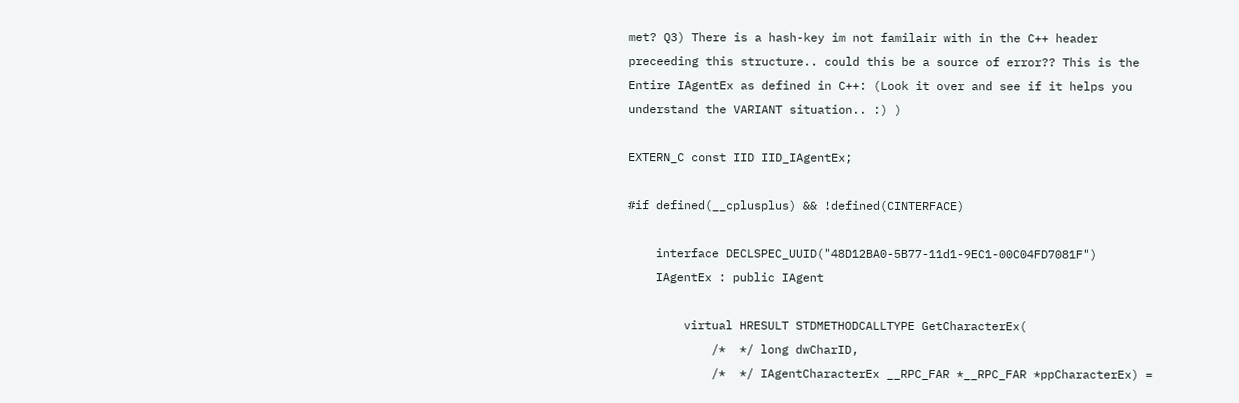met? Q3) There is a hash-key im not familair with in the C++ header preceeding this structure.. could this be a source of error?? This is the Entire IAgentEx as defined in C++: (Look it over and see if it helps you understand the VARIANT situation.. :) )

EXTERN_C const IID IID_IAgentEx;

#if defined(__cplusplus) && !defined(CINTERFACE)

    interface DECLSPEC_UUID("48D12BA0-5B77-11d1-9EC1-00C04FD7081F")
    IAgentEx : public IAgent

        virtual HRESULT STDMETHODCALLTYPE GetCharacterEx(
            /*  */ long dwCharID,
            /*  */ IAgentCharacterEx __RPC_FAR *__RPC_FAR *ppCharacterEx) =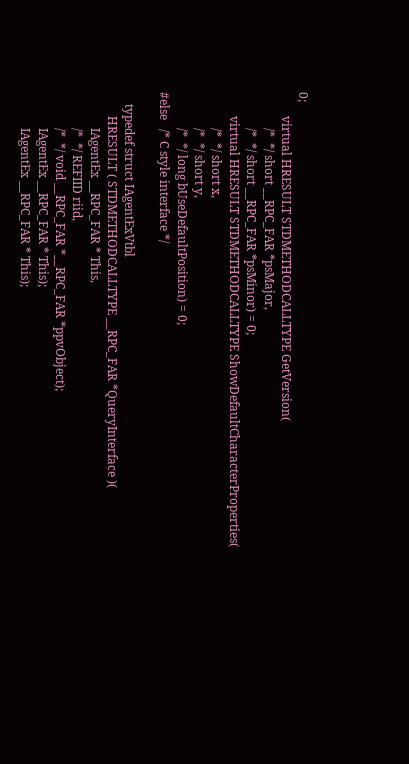0;
        virtual HRESULT STDMETHODCALLTYPE GetVersion(
            /*  */ short __RPC_FAR *psMajor,
            /*  */ short __RPC_FAR *psMinor) = 0;
        virtual HRESULT STDMETHODCALLTYPE ShowDefaultCharacterProperties(
            /*  */ short x,
            /*  */ short y,
            /*  */ long bUseDefaultPosition) = 0;
#else   /* C style interface */

    typedef struct IAgentExVtbl
        HRESULT ( STDMETHODCALLTYPE __RPC_FAR *QueryInterface )(
            IAgentEx __RPC_FAR * This,
            /*  */ REFIID riid,
            /*  */ void __RPC_FAR *__RPC_FAR *ppvObject);
            IAgentEx __RPC_FAR * This);
            IAgentEx __RPC_FAR * This);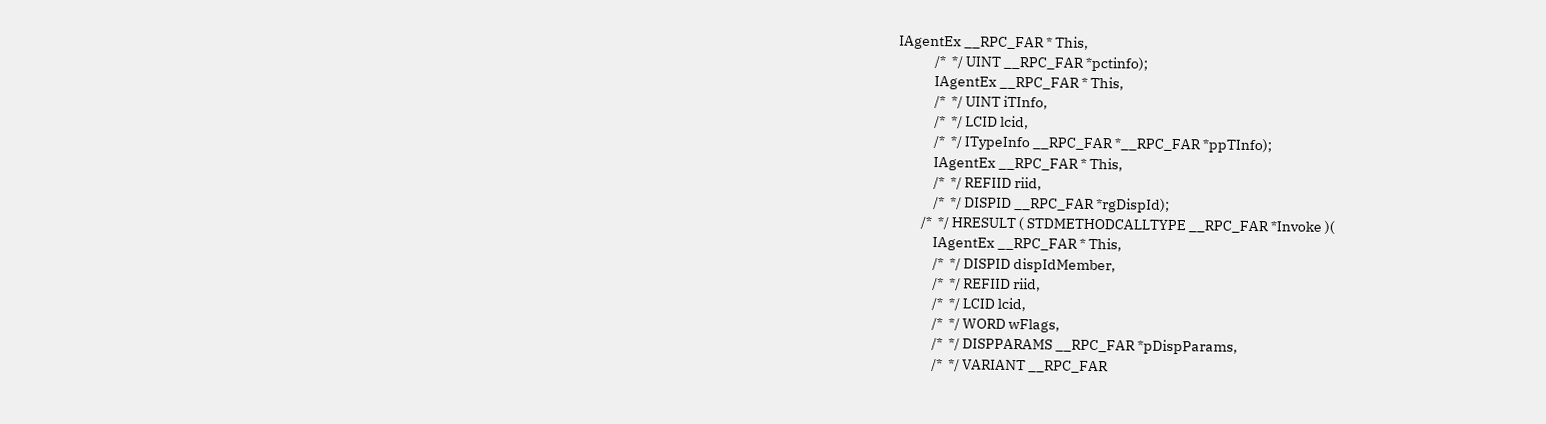IAgentEx __RPC_FAR * This,
            /*  */ UINT __RPC_FAR *pctinfo);
            IAgentEx __RPC_FAR * This,
            /*  */ UINT iTInfo,
            /*  */ LCID lcid,
            /*  */ ITypeInfo __RPC_FAR *__RPC_FAR *ppTInfo);
            IAgentEx __RPC_FAR * This,
            /*  */ REFIID riid,
            /*  */ DISPID __RPC_FAR *rgDispId);
        /*  */ HRESULT ( STDMETHODCALLTYPE __RPC_FAR *Invoke )(
            IAgentEx __RPC_FAR * This,
            /*  */ DISPID dispIdMember,
            /*  */ REFIID riid,
            /*  */ LCID lcid,
            /*  */ WORD wFlags,
            /*  */ DISPPARAMS __RPC_FAR *pDispParams,
            /*  */ VARIANT __RPC_FAR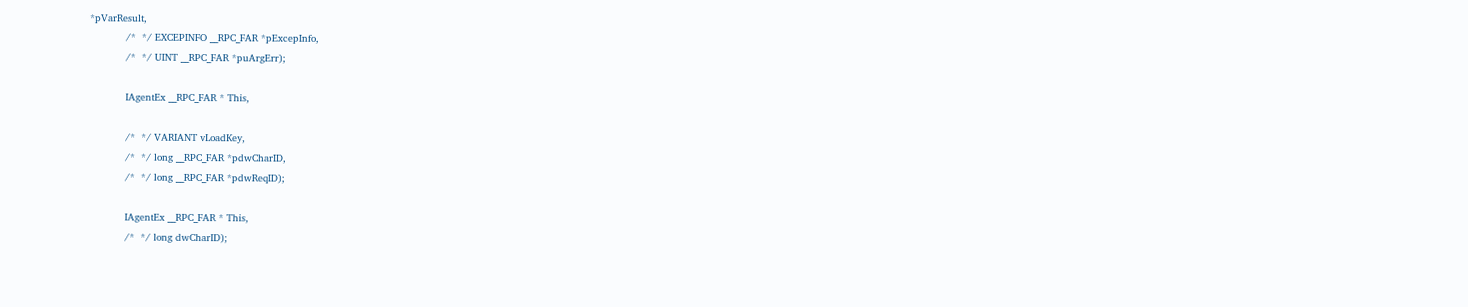*pVarResult,
            /*  */ EXCEPINFO __RPC_FAR *pExcepInfo,
            /*  */ UINT __RPC_FAR *puArgErr);

            IAgentEx __RPC_FAR * This,

            /*  */ VARIANT vLoadKey,
            /*  */ long __RPC_FAR *pdwCharID,
            /*  */ long __RPC_FAR *pdwReqID);

            IAgentEx __RPC_FAR * This,
            /*  */ long dwCharID);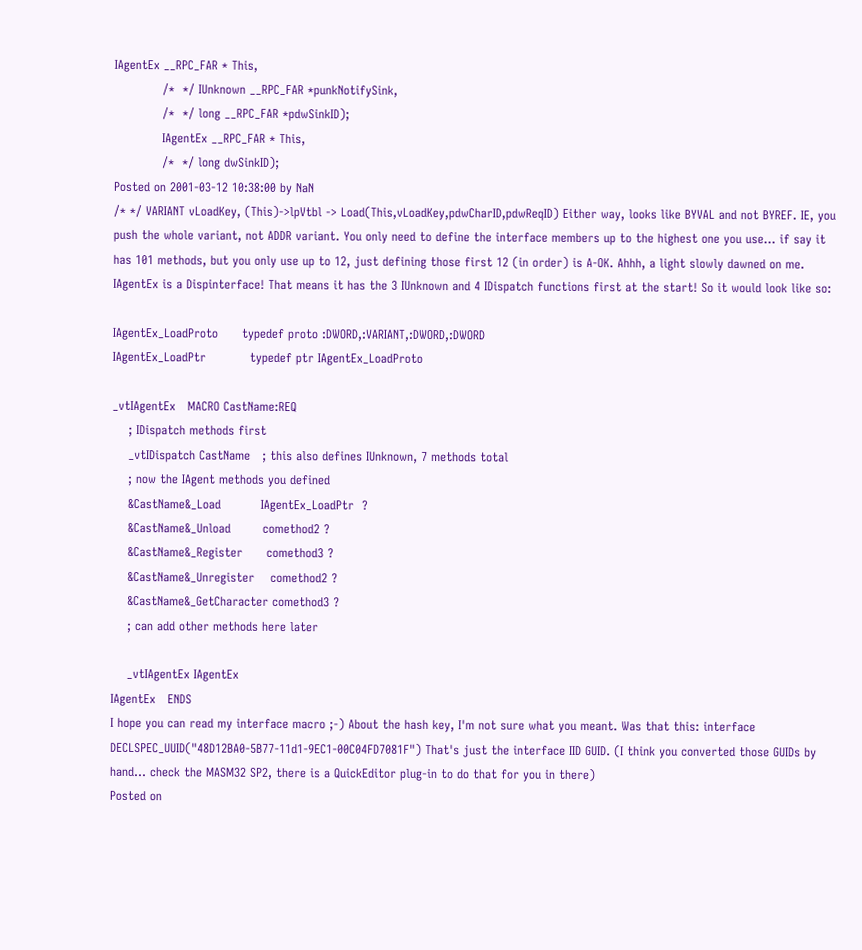IAgentEx __RPC_FAR * This,
            /*  */ IUnknown __RPC_FAR *punkNotifySink,
            /*  */ long __RPC_FAR *pdwSinkID);
            IAgentEx __RPC_FAR * This,
            /*  */ long dwSinkID);
Posted on 2001-03-12 10:38:00 by NaN
/* */ VARIANT vLoadKey, (This)->lpVtbl -> Load(This,vLoadKey,pdwCharID,pdwReqID) Either way, looks like BYVAL and not BYREF. IE, you push the whole variant, not ADDR variant. You only need to define the interface members up to the highest one you use... if say it has 101 methods, but you only use up to 12, just defining those first 12 (in order) is A-OK. Ahhh, a light slowly dawned on me. IAgentEx is a Dispinterface! That means it has the 3 IUnknown and 4 IDispatch functions first at the start! So it would look like so:

IAgentEx_LoadProto      typedef proto :DWORD,:VARIANT,:DWORD,:DWORD
IAgentEx_LoadPtr           typedef ptr IAgentEx_LoadProto

_vtIAgentEx   MACRO CastName:REQ
    ; IDispatch methods first
    _vtIDispatch CastName   ; this also defines IUnknown, 7 methods total
    ; now the IAgent methods you defined
    &CastName&_Load          IAgentEx_LoadPtr  ?
    &CastName&_Unload        comethod2 ?
    &CastName&_Register      comethod3 ?
    &CastName&_Unregister    comethod2 ?
    &CastName&_GetCharacter comethod3 ?
    ; can add other methods here later

    _vtIAgentEx IAgentEx
IAgentEx   ENDS
I hope you can read my interface macro ;-) About the hash key, I'm not sure what you meant. Was that this: interface DECLSPEC_UUID("48D12BA0-5B77-11d1-9EC1-00C04FD7081F") That's just the interface IID GUID. (I think you converted those GUIDs by hand... check the MASM32 SP2, there is a QuickEditor plug-in to do that for you in there)
Posted on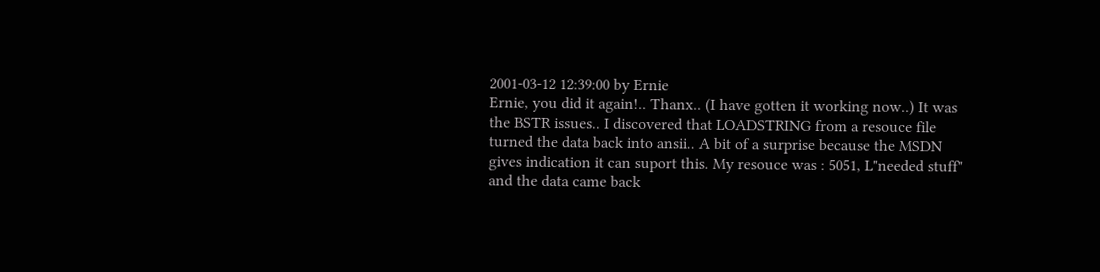2001-03-12 12:39:00 by Ernie
Ernie, you did it again!.. Thanx.. (I have gotten it working now..) It was the BSTR issues.. I discovered that LOADSTRING from a resouce file turned the data back into ansii.. A bit of a surprise because the MSDN gives indication it can suport this. My resouce was : 5051, L"needed stuff" and the data came back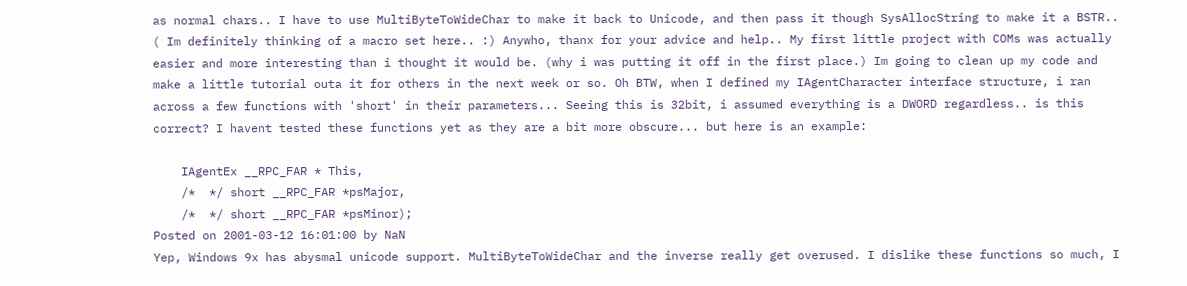as normal chars.. I have to use MultiByteToWideChar to make it back to Unicode, and then pass it though SysAllocString to make it a BSTR.. ( Im definitely thinking of a macro set here.. :) Anywho, thanx for your advice and help.. My first little project with COMs was actually easier and more interesting than i thought it would be. (why i was putting it off in the first place.) Im going to clean up my code and make a little tutorial outa it for others in the next week or so. Oh BTW, when I defined my IAgentCharacter interface structure, i ran across a few functions with 'short' in their parameters... Seeing this is 32bit, i assumed everything is a DWORD regardless.. is this correct? I havent tested these functions yet as they are a bit more obscure... but here is an example:

    IAgentEx __RPC_FAR * This,
    /*  */ short __RPC_FAR *psMajor,
    /*  */ short __RPC_FAR *psMinor);
Posted on 2001-03-12 16:01:00 by NaN
Yep, Windows 9x has abysmal unicode support. MultiByteToWideChar and the inverse really get overused. I dislike these functions so much, I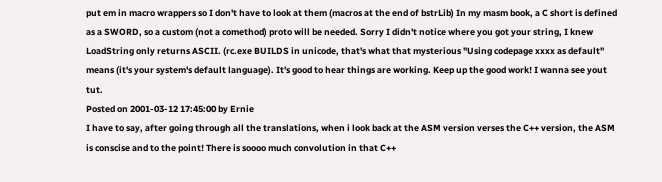put em in macro wrappers so I don't have to look at them (macros at the end of bstrLib) In my masm book, a C short is defined as a SWORD, so a custom (not a comethod) proto will be needed. Sorry I didn't notice where you got your string, I knew LoadString only returns ASCII. (rc.exe BUILDS in unicode, that's what that mysterious "Using codepage xxxx as default" means (it's your system's default language). It's good to hear things are working. Keep up the good work! I wanna see yout tut.
Posted on 2001-03-12 17:45:00 by Ernie
I have to say, after going through all the translations, when i look back at the ASM version verses the C++ version, the ASM is conscise and to the point! There is soooo much convolution in that C++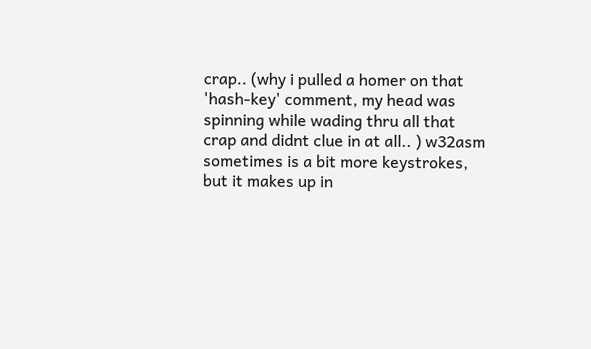crap.. (why i pulled a homer on that 'hash-key' comment, my head was spinning while wading thru all that crap and didnt clue in at all.. ) w32asm sometimes is a bit more keystrokes, but it makes up in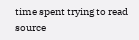time spent trying to read source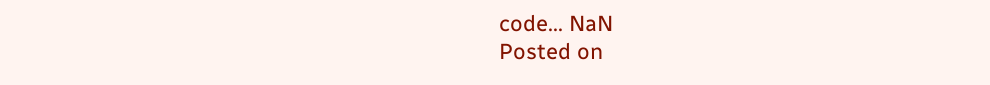code... NaN
Posted on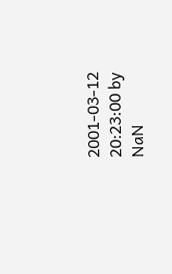2001-03-12 20:23:00 by NaN